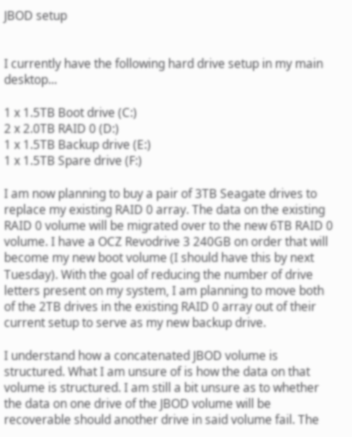JBOD setup


I currently have the following hard drive setup in my main desktop...

1 x 1.5TB Boot drive (C:)
2 x 2.0TB RAID 0 (D:)
1 x 1.5TB Backup drive (E:)
1 x 1.5TB Spare drive (F:)

I am now planning to buy a pair of 3TB Seagate drives to replace my existing RAID 0 array. The data on the existing RAID 0 volume will be migrated over to the new 6TB RAID 0 volume. I have a OCZ Revodrive 3 240GB on order that will become my new boot volume (I should have this by next Tuesday). With the goal of reducing the number of drive letters present on my system, I am planning to move both of the 2TB drives in the existing RAID 0 array out of their current setup to serve as my new backup drive.

I understand how a concatenated JBOD volume is structured. What I am unsure of is how the data on that volume is structured. I am still a bit unsure as to whether the data on one drive of the JBOD volume will be recoverable should another drive in said volume fail. The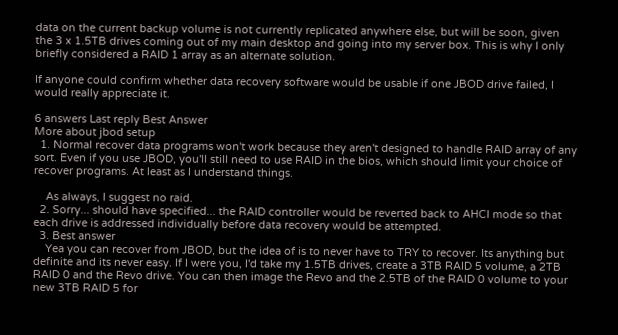data on the current backup volume is not currently replicated anywhere else, but will be soon, given the 3 x 1.5TB drives coming out of my main desktop and going into my server box. This is why I only briefly considered a RAID 1 array as an alternate solution.

If anyone could confirm whether data recovery software would be usable if one JBOD drive failed, I would really appreciate it.

6 answers Last reply Best Answer
More about jbod setup
  1. Normal recover data programs won't work because they aren't designed to handle RAID array of any sort. Even if you use JBOD, you'll still need to use RAID in the bios, which should limit your choice of recover programs. At least as I understand things.

    As always, I suggest no raid.
  2. Sorry... should have specified... the RAID controller would be reverted back to AHCI mode so that each drive is addressed individually before data recovery would be attempted.
  3. Best answer
    Yea you can recover from JBOD, but the idea of is to never have to TRY to recover. Its anything but definite and its never easy. If I were you, I'd take my 1.5TB drives, create a 3TB RAID 5 volume, a 2TB RAID 0 and the Revo drive. You can then image the Revo and the 2.5TB of the RAID 0 volume to your new 3TB RAID 5 for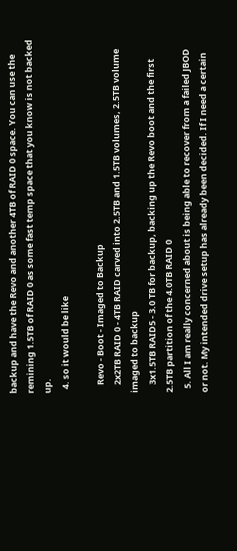backup and have the Revo and another 4TB of RAID 0 space. You can use the remining 1.5TB of RAID 0 as some fast temp space that you know is not backed up.
  4. so it would be like

    Revo - Boot - Imaged to Backup
    2x2TB RAID 0 - 4TB RAID carved into 2.5TB and 1.5TB volumes, 2.5TB volume imaged to backup
    3x1.5TB RAID5 - 3.0 TB for backup, backing up the Revo boot and the first 2.5TB partition of the 4.0TB RAID 0
  5. All I am really concerned about is being able to recover from a failed JBOD or not. My intended drive setup has already been decided. If I need a certain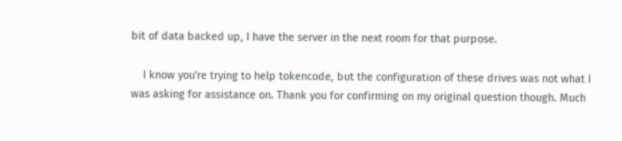bit of data backed up, I have the server in the next room for that purpose.

    I know you're trying to help tokencode, but the configuration of these drives was not what I was asking for assistance on. Thank you for confirming on my original question though. Much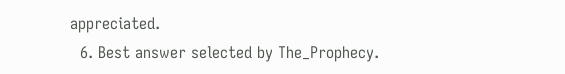appreciated.
  6. Best answer selected by The_Prophecy.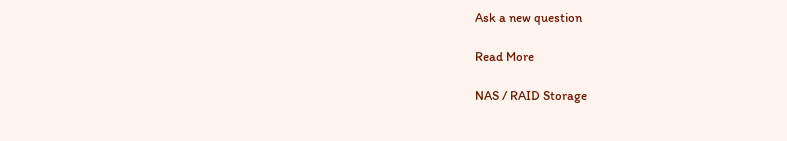Ask a new question

Read More

NAS / RAID Storage